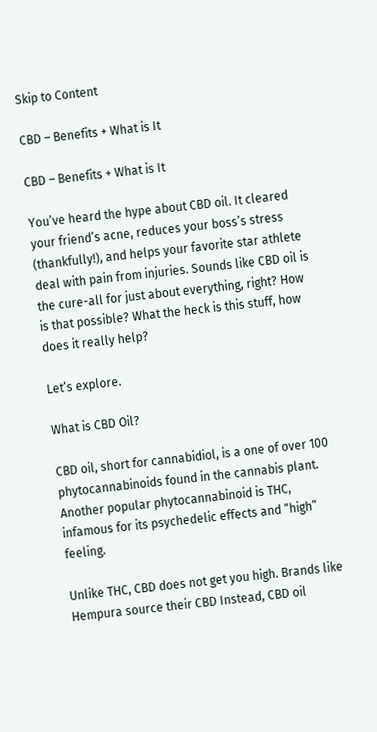Skip to Content

CBD – Benefits + What is It

CBD – Benefits + What is It

You’ve heard the hype about CBD oil. It cleared your friend’s acne, reduces your boss’s stress (thankfully!), and helps your favorite star athlete deal with pain from injuries. Sounds like CBD oil is the cure-all for just about everything, right? How is that possible? What the heck is this stuff, how does it really help?

Let’s explore.

What is CBD Oil?

CBD oil, short for cannabidiol, is a one of over 100 phytocannabinoids found in the cannabis plant. Another popular phytocannabinoid is THC, infamous for its psychedelic effects and “high” feeling.

Unlike THC, CBD does not get you high. Brands like Hempura source their CBD Instead, CBD oil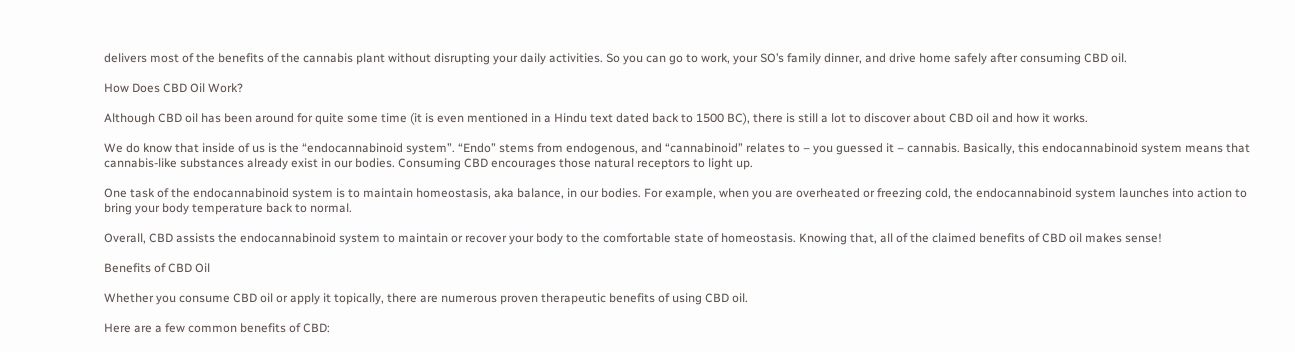delivers most of the benefits of the cannabis plant without disrupting your daily activities. So you can go to work, your SO’s family dinner, and drive home safely after consuming CBD oil.

How Does CBD Oil Work?

Although CBD oil has been around for quite some time (it is even mentioned in a Hindu text dated back to 1500 BC), there is still a lot to discover about CBD oil and how it works.

We do know that inside of us is the “endocannabinoid system”. “Endo” stems from endogenous, and “cannabinoid” relates to – you guessed it – cannabis. Basically, this endocannabinoid system means that cannabis-like substances already exist in our bodies. Consuming CBD encourages those natural receptors to light up.

One task of the endocannabinoid system is to maintain homeostasis, aka balance, in our bodies. For example, when you are overheated or freezing cold, the endocannabinoid system launches into action to bring your body temperature back to normal.

Overall, CBD assists the endocannabinoid system to maintain or recover your body to the comfortable state of homeostasis. Knowing that, all of the claimed benefits of CBD oil makes sense!

Benefits of CBD Oil

Whether you consume CBD oil or apply it topically, there are numerous proven therapeutic benefits of using CBD oil.

Here are a few common benefits of CBD: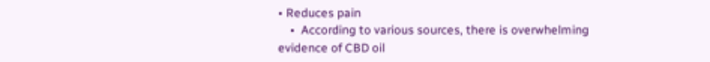• Reduces pain
    •  According to various sources, there is overwhelming evidence of CBD oil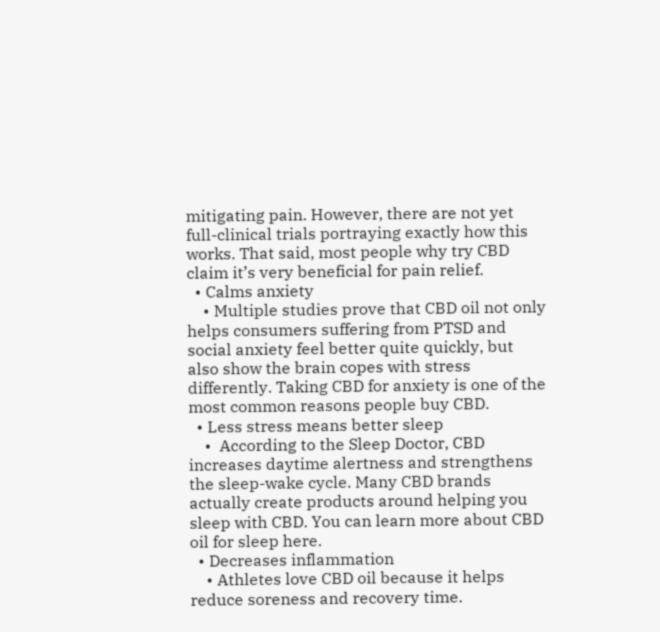mitigating pain. However, there are not yet full-clinical trials portraying exactly how this works. That said, most people why try CBD claim it’s very beneficial for pain relief.
  • Calms anxiety
    • Multiple studies prove that CBD oil not only helps consumers suffering from PTSD and social anxiety feel better quite quickly, but also show the brain copes with stress differently. Taking CBD for anxiety is one of the most common reasons people buy CBD.
  • Less stress means better sleep
    •  According to the Sleep Doctor, CBD increases daytime alertness and strengthens the sleep-wake cycle. Many CBD brands actually create products around helping you sleep with CBD. You can learn more about CBD oil for sleep here.
  • Decreases inflammation
    • Athletes love CBD oil because it helps reduce soreness and recovery time.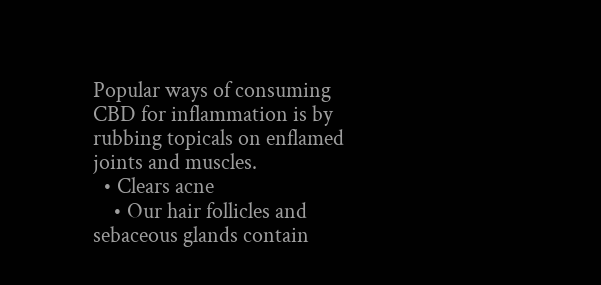Popular ways of consuming CBD for inflammation is by rubbing topicals on enflamed joints and muscles.
  • Clears acne
    • Our hair follicles and sebaceous glands contain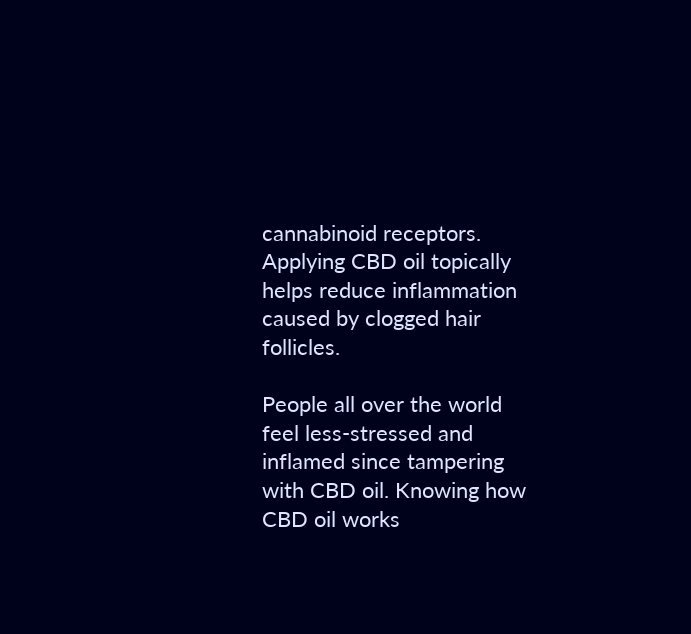cannabinoid receptors. Applying CBD oil topically helps reduce inflammation caused by clogged hair follicles.

People all over the world feel less-stressed and inflamed since tampering with CBD oil. Knowing how CBD oil works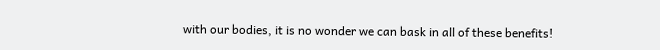with our bodies, it is no wonder we can bask in all of these benefits!